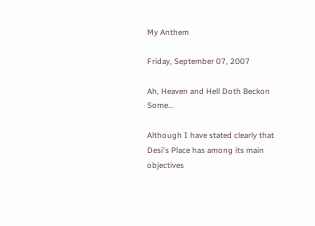My Anthem

Friday, September 07, 2007

Ah, Heaven and Hell Doth Beckon Some...

Although I have stated clearly that Desi's Place has among its main objectives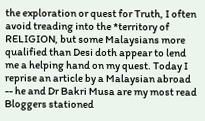the exploration or quest for Truth, I often avoid treading into the *territory of RELIGION, but some Malaysians more qualified than Desi doth appear to lend me a helping hand on my quest. Today I reprise an article by a Malaysian abroad -- he and Dr Bakri Musa are my most read Bloggers stationed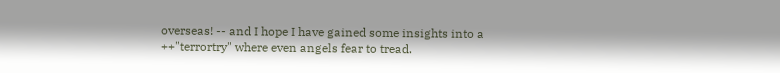overseas! -- and I hope I have gained some insights into a ++"terrortry" where even angels fear to tread.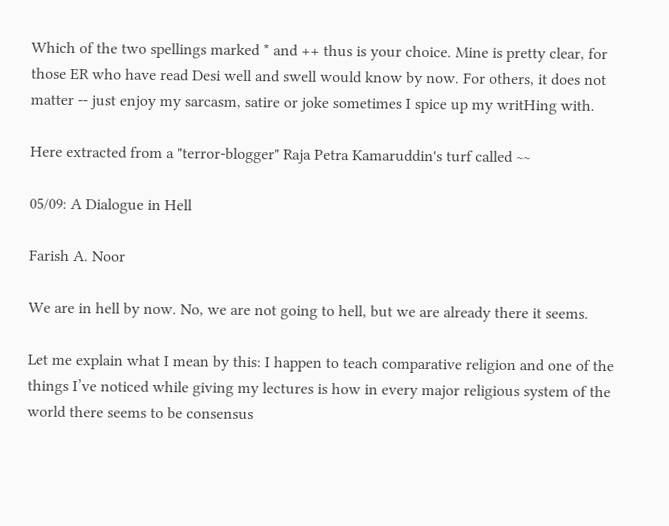Which of the two spellings marked * and ++ thus is your choice. Mine is pretty clear, for those ER who have read Desi well and swell would know by now. For others, it does not matter -- just enjoy my sarcasm, satire or joke sometimes I spice up my writHing with.

Here extracted from a "terror-blogger" Raja Petra Kamaruddin's turf called ~~

05/09: A Dialogue in Hell

Farish A. Noor

We are in hell by now. No, we are not going to hell, but we are already there it seems.

Let me explain what I mean by this: I happen to teach comparative religion and one of the things I’ve noticed while giving my lectures is how in every major religious system of the world there seems to be consensus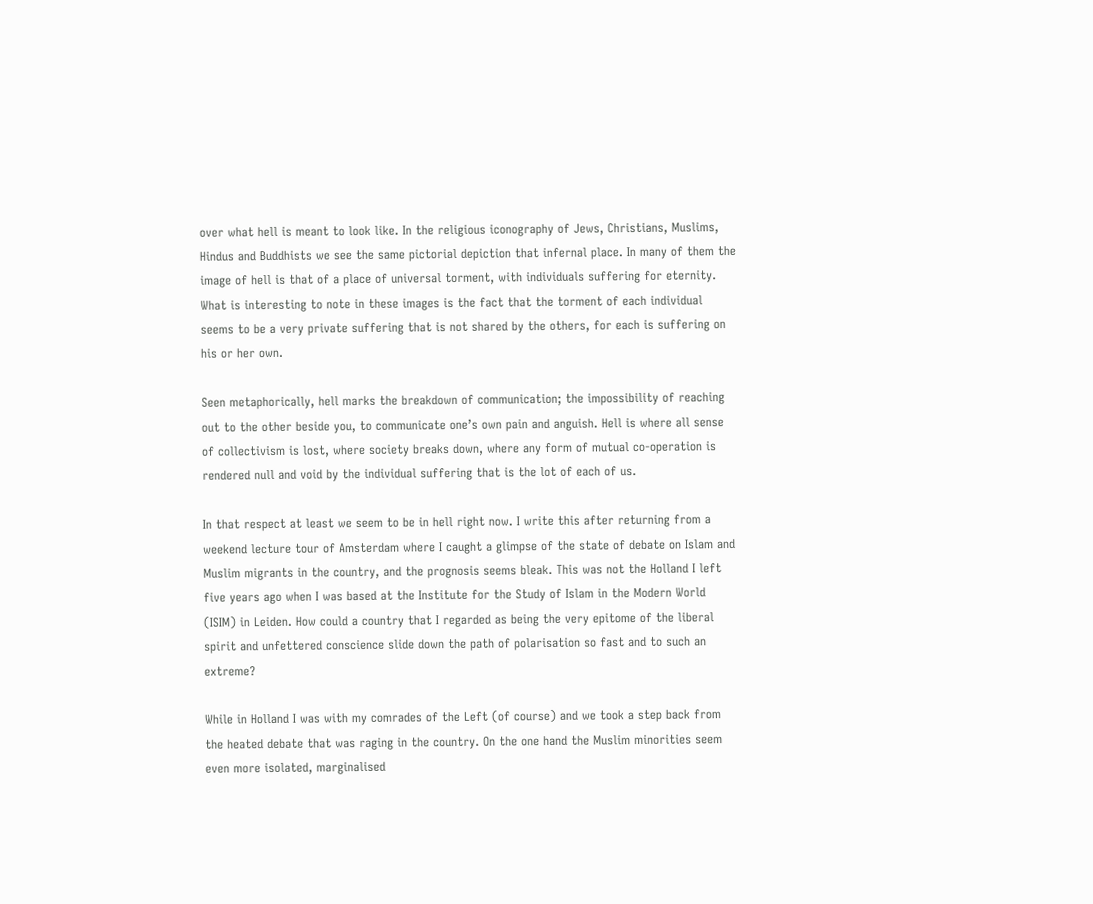over what hell is meant to look like. In the religious iconography of Jews, Christians, Muslims, Hindus and Buddhists we see the same pictorial depiction that infernal place. In many of them the image of hell is that of a place of universal torment, with individuals suffering for eternity. What is interesting to note in these images is the fact that the torment of each individual seems to be a very private suffering that is not shared by the others, for each is suffering on his or her own.

Seen metaphorically, hell marks the breakdown of communication; the impossibility of reaching out to the other beside you, to communicate one’s own pain and anguish. Hell is where all sense of collectivism is lost, where society breaks down, where any form of mutual co-operation is rendered null and void by the individual suffering that is the lot of each of us.

In that respect at least we seem to be in hell right now. I write this after returning from a weekend lecture tour of Amsterdam where I caught a glimpse of the state of debate on Islam and Muslim migrants in the country, and the prognosis seems bleak. This was not the Holland I left five years ago when I was based at the Institute for the Study of Islam in the Modern World (ISIM) in Leiden. How could a country that I regarded as being the very epitome of the liberal spirit and unfettered conscience slide down the path of polarisation so fast and to such an extreme?

While in Holland I was with my comrades of the Left (of course) and we took a step back from the heated debate that was raging in the country. On the one hand the Muslim minorities seem even more isolated, marginalised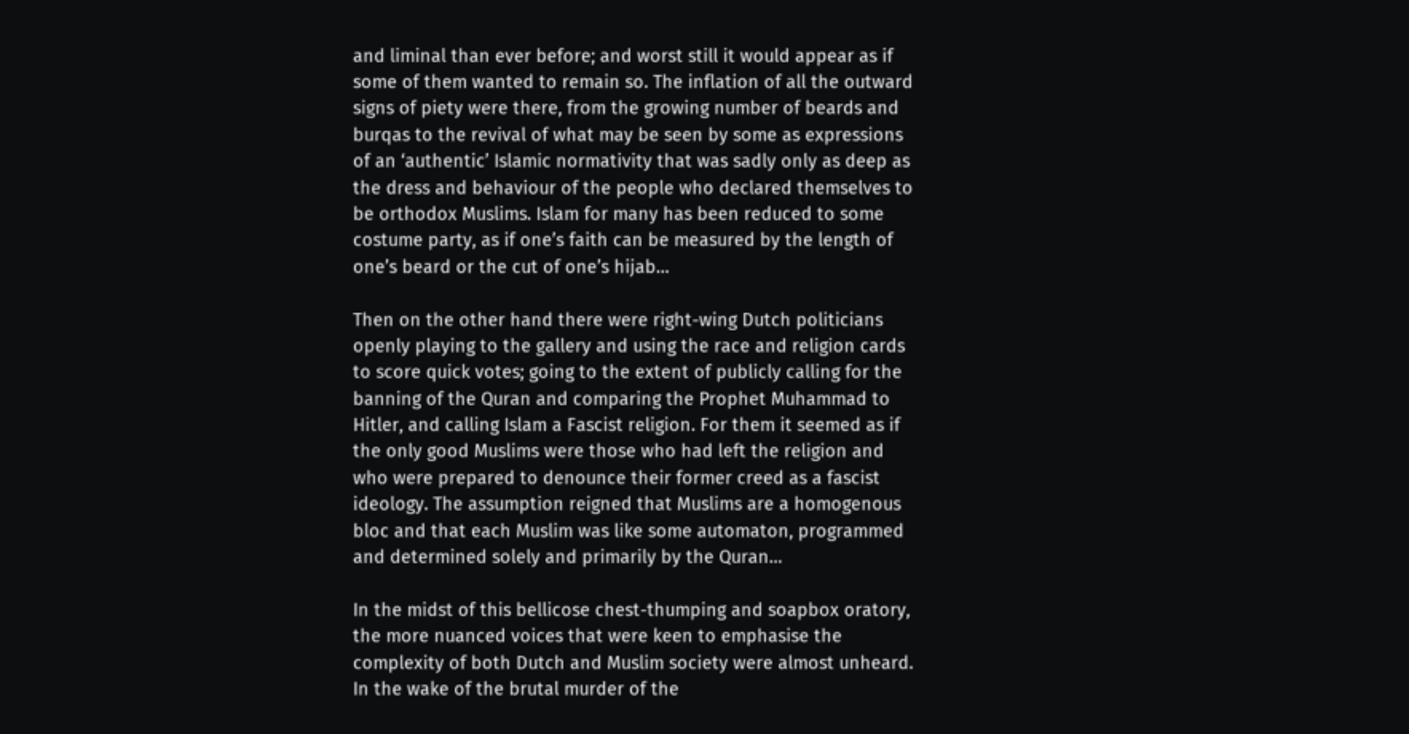and liminal than ever before; and worst still it would appear as if some of them wanted to remain so. The inflation of all the outward signs of piety were there, from the growing number of beards and burqas to the revival of what may be seen by some as expressions of an ‘authentic’ Islamic normativity that was sadly only as deep as the dress and behaviour of the people who declared themselves to be orthodox Muslims. Islam for many has been reduced to some costume party, as if one’s faith can be measured by the length of one’s beard or the cut of one’s hijab…

Then on the other hand there were right-wing Dutch politicians openly playing to the gallery and using the race and religion cards to score quick votes; going to the extent of publicly calling for the banning of the Quran and comparing the Prophet Muhammad to Hitler, and calling Islam a Fascist religion. For them it seemed as if the only good Muslims were those who had left the religion and who were prepared to denounce their former creed as a fascist ideology. The assumption reigned that Muslims are a homogenous bloc and that each Muslim was like some automaton, programmed and determined solely and primarily by the Quran…

In the midst of this bellicose chest-thumping and soapbox oratory, the more nuanced voices that were keen to emphasise the complexity of both Dutch and Muslim society were almost unheard. In the wake of the brutal murder of the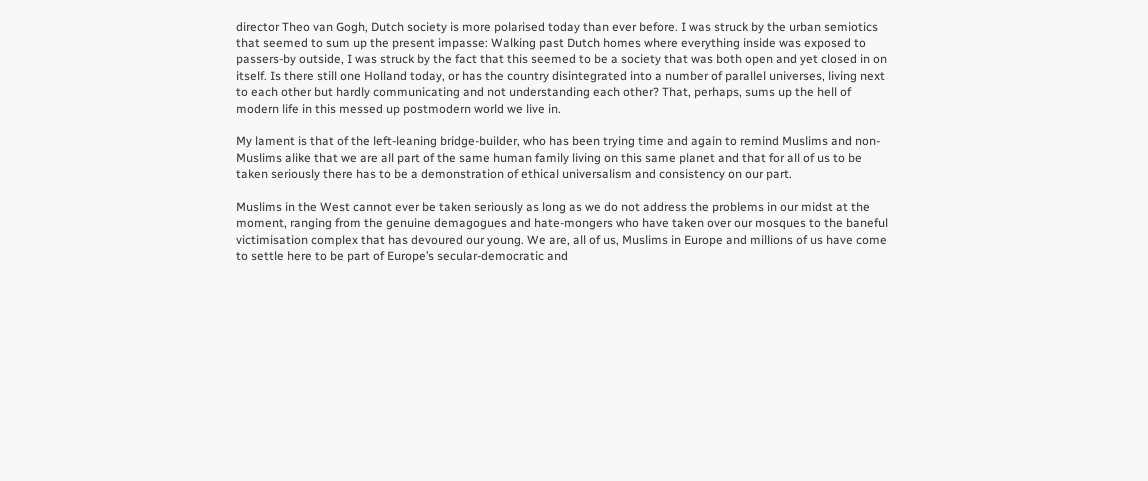director Theo van Gogh, Dutch society is more polarised today than ever before. I was struck by the urban semiotics that seemed to sum up the present impasse: Walking past Dutch homes where everything inside was exposed to passers-by outside, I was struck by the fact that this seemed to be a society that was both open and yet closed in on itself. Is there still one Holland today, or has the country disintegrated into a number of parallel universes, living next to each other but hardly communicating and not understanding each other? That, perhaps, sums up the hell of modern life in this messed up postmodern world we live in.

My lament is that of the left-leaning bridge-builder, who has been trying time and again to remind Muslims and non-Muslims alike that we are all part of the same human family living on this same planet and that for all of us to be taken seriously there has to be a demonstration of ethical universalism and consistency on our part.

Muslims in the West cannot ever be taken seriously as long as we do not address the problems in our midst at the moment, ranging from the genuine demagogues and hate-mongers who have taken over our mosques to the baneful victimisation complex that has devoured our young. We are, all of us, Muslims in Europe and millions of us have come to settle here to be part of Europe’s secular-democratic and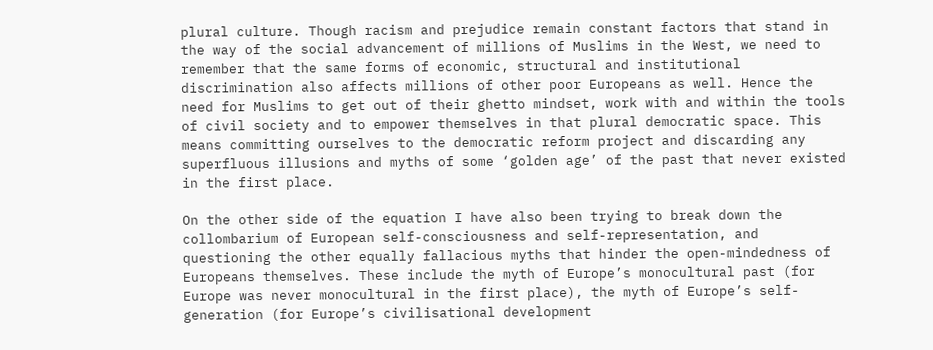plural culture. Though racism and prejudice remain constant factors that stand in the way of the social advancement of millions of Muslims in the West, we need to remember that the same forms of economic, structural and institutional discrimination also affects millions of other poor Europeans as well. Hence the need for Muslims to get out of their ghetto mindset, work with and within the tools of civil society and to empower themselves in that plural democratic space. This means committing ourselves to the democratic reform project and discarding any superfluous illusions and myths of some ‘golden age’ of the past that never existed in the first place.

On the other side of the equation I have also been trying to break down the collombarium of European self-consciousness and self-representation, and questioning the other equally fallacious myths that hinder the open-mindedness of Europeans themselves. These include the myth of Europe’s monocultural past (for Europe was never monocultural in the first place), the myth of Europe’s self-generation (for Europe’s civilisational development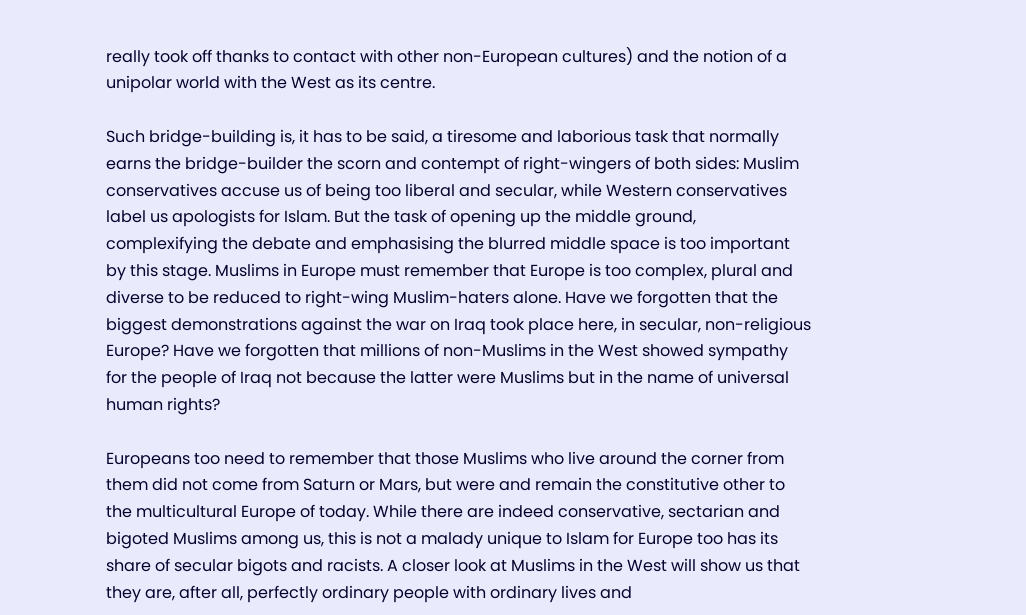really took off thanks to contact with other non-European cultures) and the notion of a unipolar world with the West as its centre.

Such bridge-building is, it has to be said, a tiresome and laborious task that normally earns the bridge-builder the scorn and contempt of right-wingers of both sides: Muslim conservatives accuse us of being too liberal and secular, while Western conservatives label us apologists for Islam. But the task of opening up the middle ground, complexifying the debate and emphasising the blurred middle space is too important by this stage. Muslims in Europe must remember that Europe is too complex, plural and diverse to be reduced to right-wing Muslim-haters alone. Have we forgotten that the biggest demonstrations against the war on Iraq took place here, in secular, non-religious Europe? Have we forgotten that millions of non-Muslims in the West showed sympathy for the people of Iraq not because the latter were Muslims but in the name of universal human rights?

Europeans too need to remember that those Muslims who live around the corner from them did not come from Saturn or Mars, but were and remain the constitutive other to the multicultural Europe of today. While there are indeed conservative, sectarian and bigoted Muslims among us, this is not a malady unique to Islam for Europe too has its share of secular bigots and racists. A closer look at Muslims in the West will show us that they are, after all, perfectly ordinary people with ordinary lives and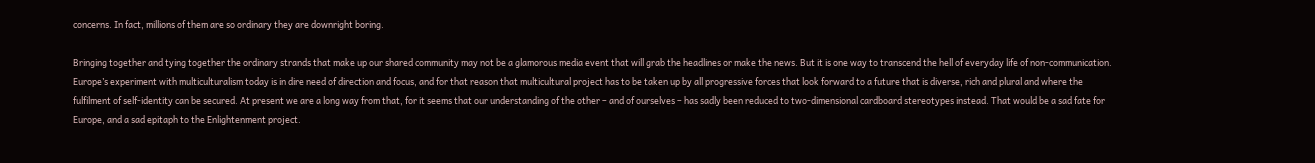concerns. In fact, millions of them are so ordinary they are downright boring.

Bringing together and tying together the ordinary strands that make up our shared community may not be a glamorous media event that will grab the headlines or make the news. But it is one way to transcend the hell of everyday life of non-communication. Europe’s experiment with multiculturalism today is in dire need of direction and focus, and for that reason that multicultural project has to be taken up by all progressive forces that look forward to a future that is diverse, rich and plural and where the fulfilment of self-identity can be secured. At present we are a long way from that, for it seems that our understanding of the other – and of ourselves – has sadly been reduced to two-dimensional cardboard stereotypes instead. That would be a sad fate for Europe, and a sad epitaph to the Enlightenment project.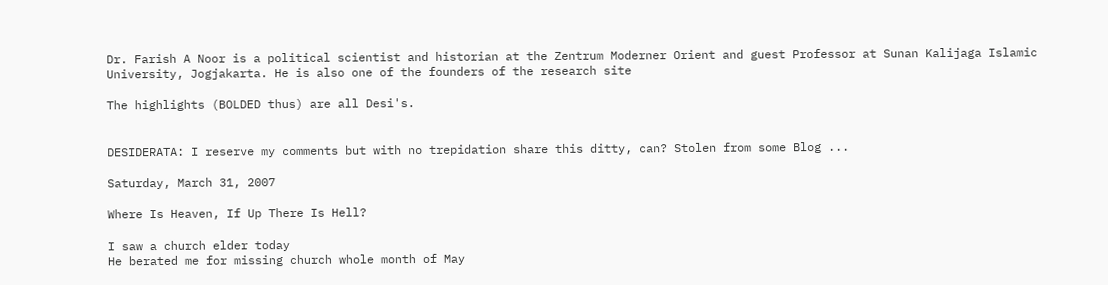Dr. Farish A Noor is a political scientist and historian at the Zentrum Moderner Orient and guest Professor at Sunan Kalijaga Islamic University, Jogjakarta. He is also one of the founders of the research site

The highlights (BOLDED thus) are all Desi's.


DESIDERATA: I reserve my comments but with no trepidation share this ditty, can? Stolen from some Blog ...

Saturday, March 31, 2007

Where Is Heaven, If Up There Is Hell?

I saw a church elder today
He berated me for missing church whole month of May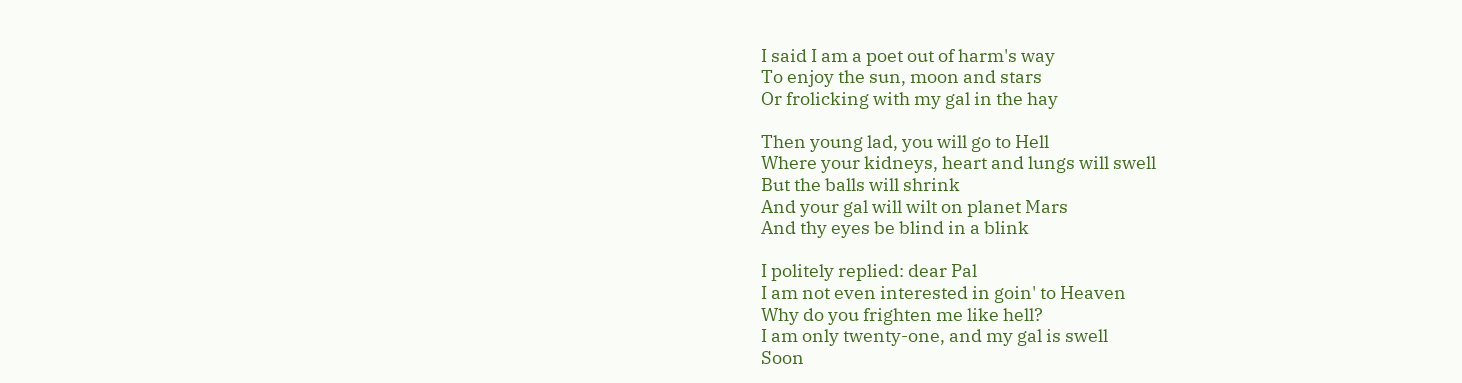I said I am a poet out of harm's way
To enjoy the sun, moon and stars
Or frolicking with my gal in the hay

Then young lad, you will go to Hell
Where your kidneys, heart and lungs will swell
But the balls will shrink
And your gal will wilt on planet Mars
And thy eyes be blind in a blink

I politely replied: dear Pal
I am not even interested in goin' to Heaven
Why do you frighten me like hell?
I am only twenty-one, and my gal is swell
Soon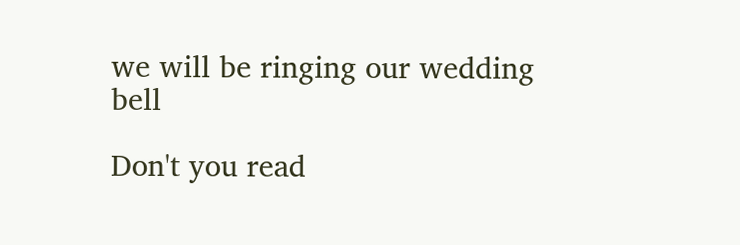we will be ringing our wedding bell

Don't you read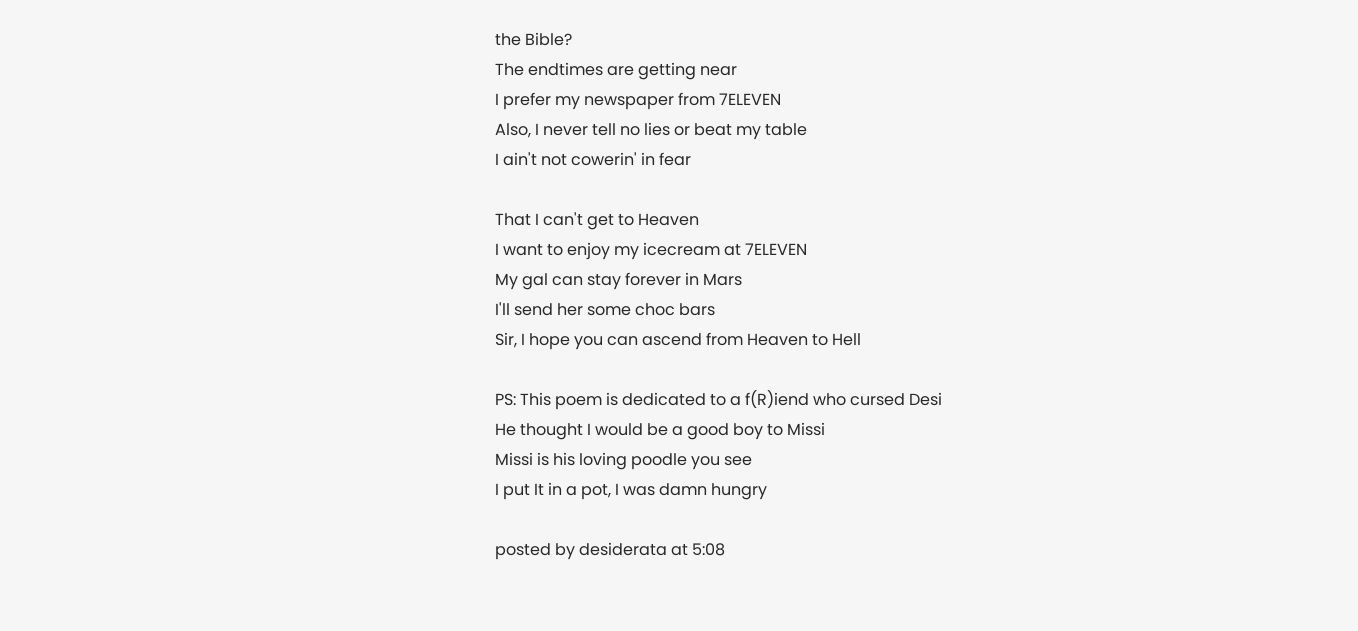the Bible?
The endtimes are getting near
I prefer my newspaper from 7ELEVEN
Also, I never tell no lies or beat my table
I ain't not cowerin' in fear

That I can't get to Heaven
I want to enjoy my icecream at 7ELEVEN
My gal can stay forever in Mars
I'll send her some choc bars
Sir, I hope you can ascend from Heaven to Hell

PS: This poem is dedicated to a f(R)iend who cursed Desi
He thought I would be a good boy to Missi
Missi is his loving poodle you see
I put It in a pot, I was damn hungry

posted by desiderata at 5:08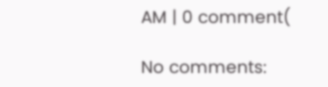AM | 0 comment(

No comments: